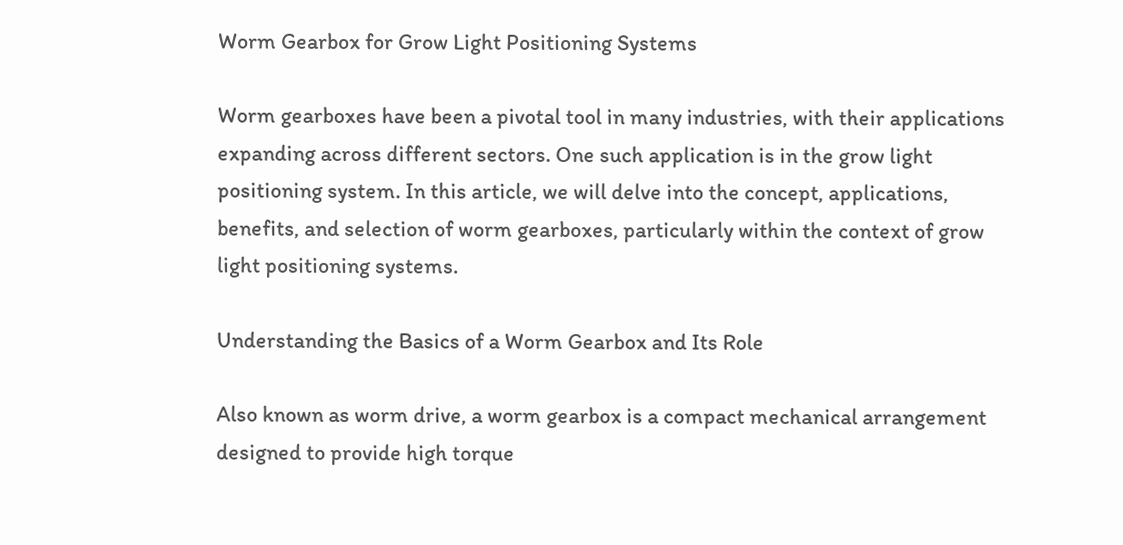Worm Gearbox for Grow Light Positioning Systems

Worm gearboxes have been a pivotal tool in many industries, with their applications expanding across different sectors. One such application is in the grow light positioning system. In this article, we will delve into the concept, applications, benefits, and selection of worm gearboxes, particularly within the context of grow light positioning systems.

Understanding the Basics of a Worm Gearbox and Its Role

Also known as worm drive, a worm gearbox is a compact mechanical arrangement designed to provide high torque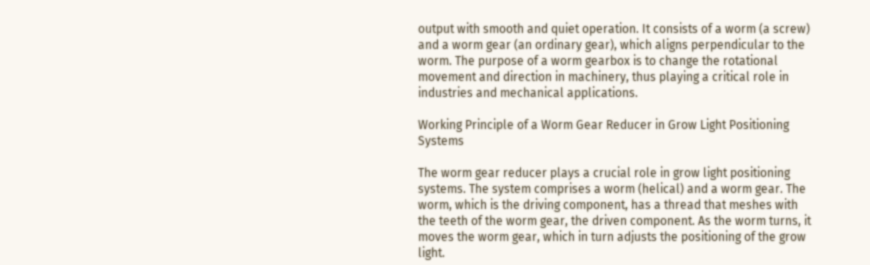output with smooth and quiet operation. It consists of a worm (a screw) and a worm gear (an ordinary gear), which aligns perpendicular to the worm. The purpose of a worm gearbox is to change the rotational movement and direction in machinery, thus playing a critical role in industries and mechanical applications.

Working Principle of a Worm Gear Reducer in Grow Light Positioning Systems

The worm gear reducer plays a crucial role in grow light positioning systems. The system comprises a worm (helical) and a worm gear. The worm, which is the driving component, has a thread that meshes with the teeth of the worm gear, the driven component. As the worm turns, it moves the worm gear, which in turn adjusts the positioning of the grow light.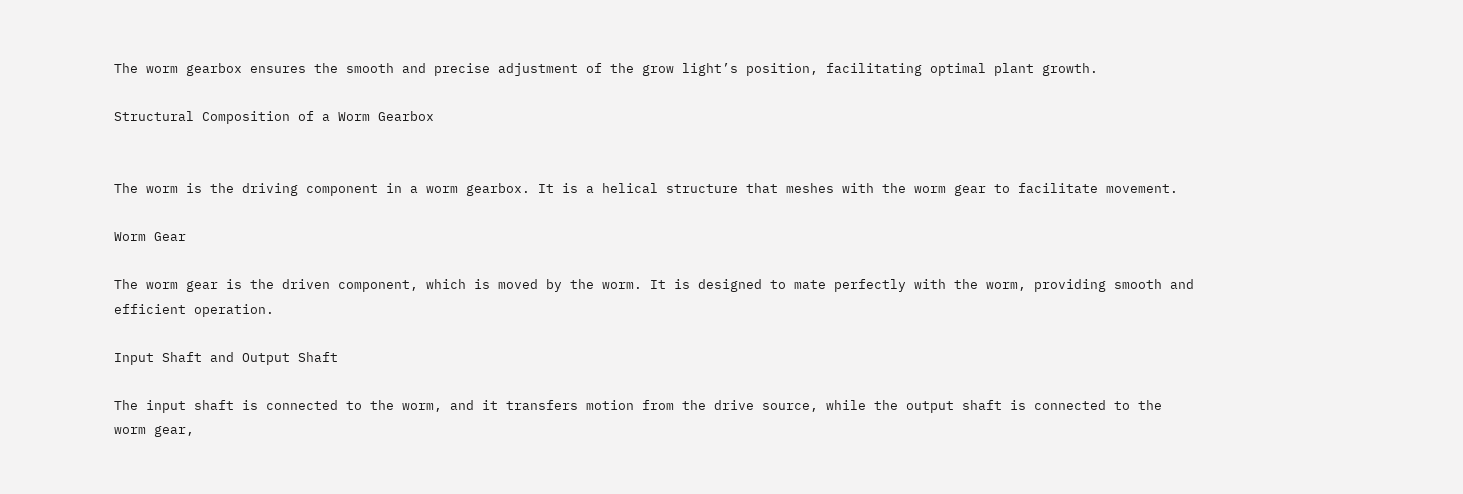The worm gearbox ensures the smooth and precise adjustment of the grow light’s position, facilitating optimal plant growth.

Structural Composition of a Worm Gearbox


The worm is the driving component in a worm gearbox. It is a helical structure that meshes with the worm gear to facilitate movement.

Worm Gear

The worm gear is the driven component, which is moved by the worm. It is designed to mate perfectly with the worm, providing smooth and efficient operation.

Input Shaft and Output Shaft

The input shaft is connected to the worm, and it transfers motion from the drive source, while the output shaft is connected to the worm gear,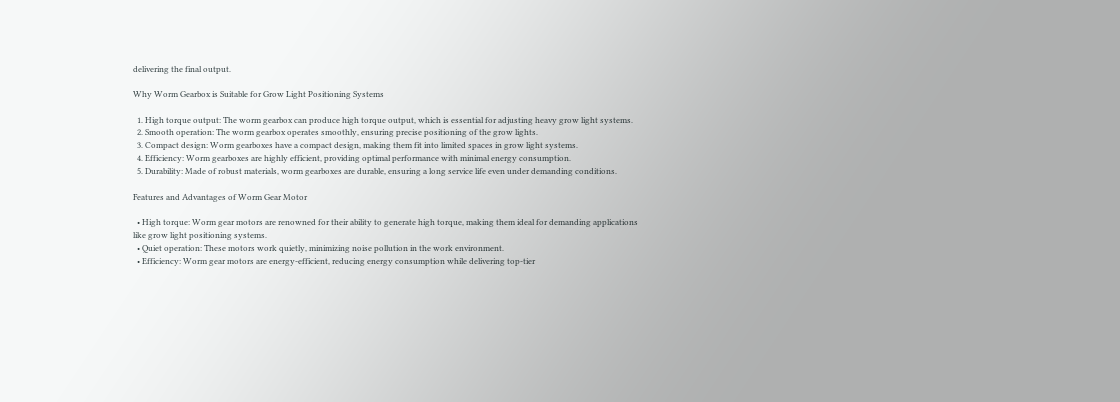delivering the final output.

Why Worm Gearbox is Suitable for Grow Light Positioning Systems

  1. High torque output: The worm gearbox can produce high torque output, which is essential for adjusting heavy grow light systems.
  2. Smooth operation: The worm gearbox operates smoothly, ensuring precise positioning of the grow lights.
  3. Compact design: Worm gearboxes have a compact design, making them fit into limited spaces in grow light systems.
  4. Efficiency: Worm gearboxes are highly efficient, providing optimal performance with minimal energy consumption.
  5. Durability: Made of robust materials, worm gearboxes are durable, ensuring a long service life even under demanding conditions.

Features and Advantages of Worm Gear Motor

  • High torque: Worm gear motors are renowned for their ability to generate high torque, making them ideal for demanding applications like grow light positioning systems.
  • Quiet operation: These motors work quietly, minimizing noise pollution in the work environment.
  • Efficiency: Worm gear motors are energy-efficient, reducing energy consumption while delivering top-tier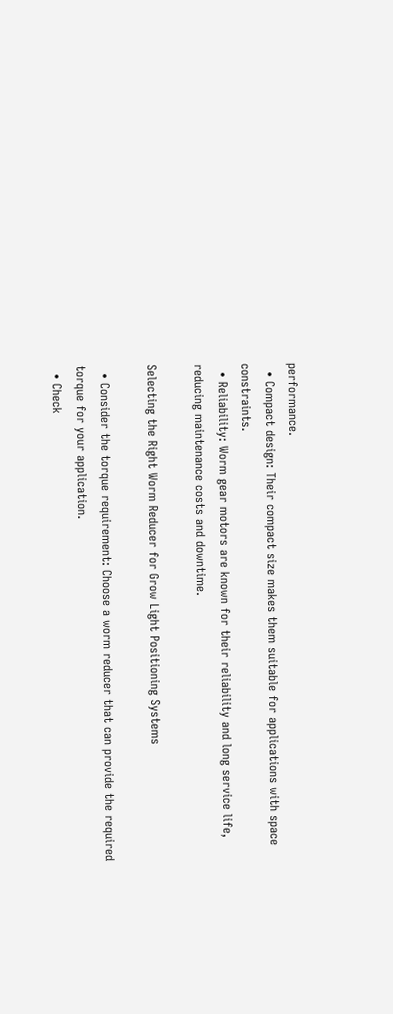performance.
  • Compact design: Their compact size makes them suitable for applications with space constraints.
  • Reliability: Worm gear motors are known for their reliability and long service life, reducing maintenance costs and downtime.

Selecting the Right Worm Reducer for Grow Light Positioning Systems

  • Consider the torque requirement: Choose a worm reducer that can provide the required torque for your application.
  • Check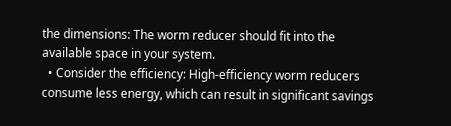the dimensions: The worm reducer should fit into the available space in your system.
  • Consider the efficiency: High-efficiency worm reducers consume less energy, which can result in significant savings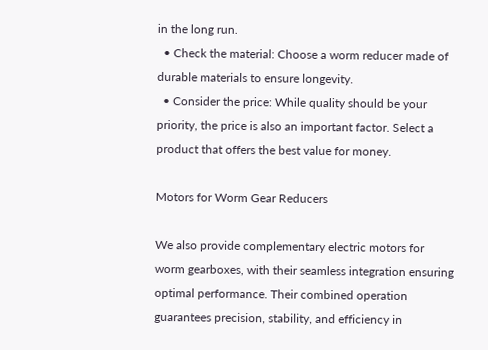in the long run.
  • Check the material: Choose a worm reducer made of durable materials to ensure longevity.
  • Consider the price: While quality should be your priority, the price is also an important factor. Select a product that offers the best value for money.

Motors for Worm Gear Reducers

We also provide complementary electric motors for worm gearboxes, with their seamless integration ensuring optimal performance. Their combined operation guarantees precision, stability, and efficiency in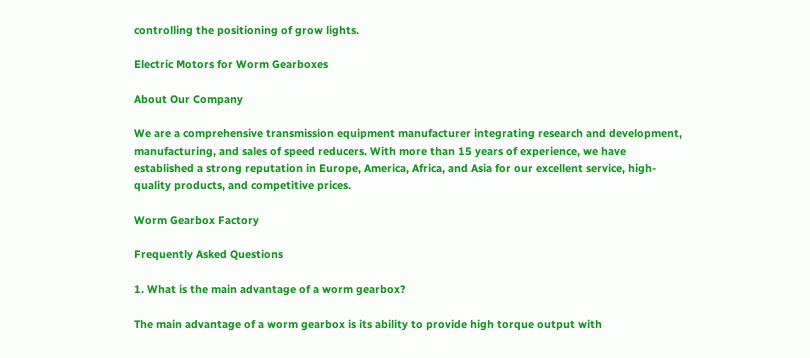controlling the positioning of grow lights.

Electric Motors for Worm Gearboxes

About Our Company

We are a comprehensive transmission equipment manufacturer integrating research and development, manufacturing, and sales of speed reducers. With more than 15 years of experience, we have established a strong reputation in Europe, America, Africa, and Asia for our excellent service, high-quality products, and competitive prices.

Worm Gearbox Factory

Frequently Asked Questions

1. What is the main advantage of a worm gearbox?

The main advantage of a worm gearbox is its ability to provide high torque output with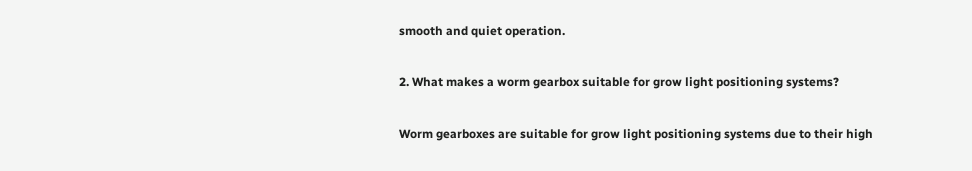smooth and quiet operation.

2. What makes a worm gearbox suitable for grow light positioning systems?

Worm gearboxes are suitable for grow light positioning systems due to their high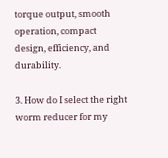torque output, smooth operation, compact design, efficiency, and durability.

3. How do I select the right worm reducer for my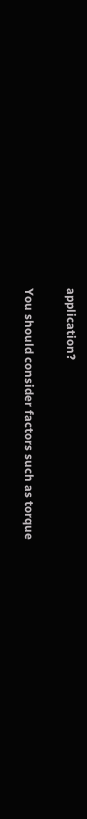application?

You should consider factors such as torque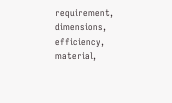requirement, dimensions, efficiency, material,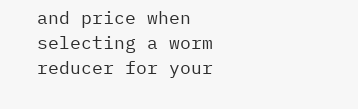and price when selecting a worm reducer for your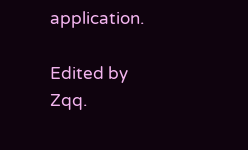application.

Edited by Zqq.